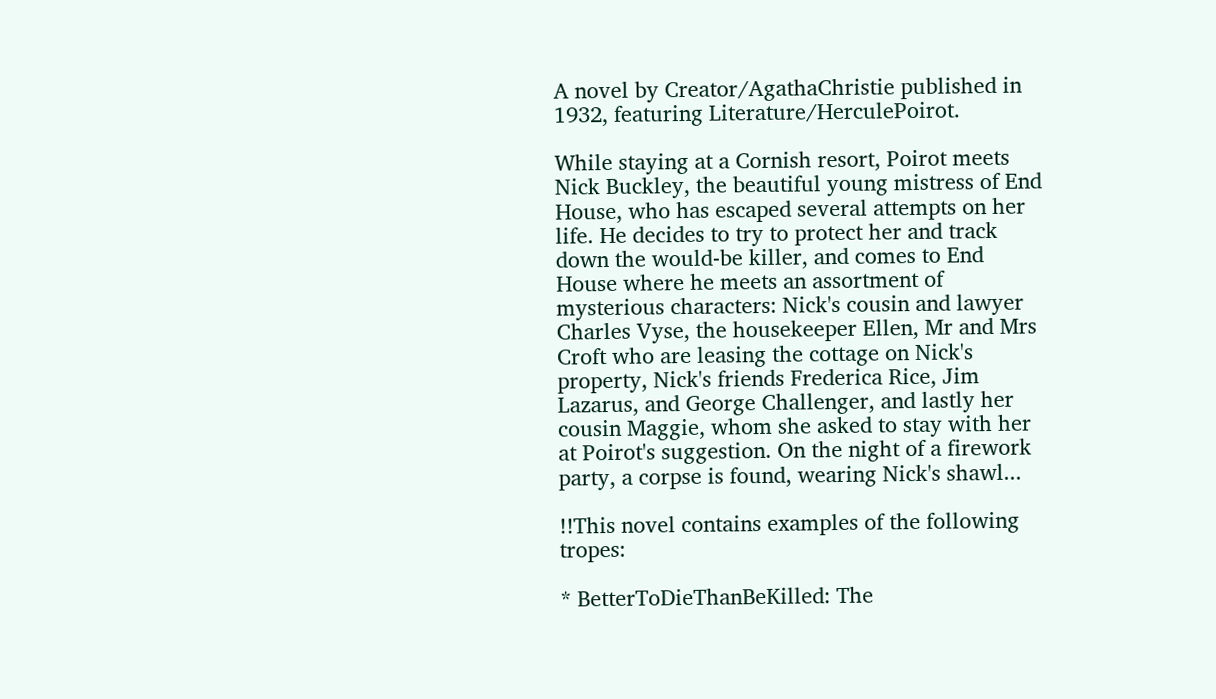A novel by Creator/AgathaChristie published in 1932, featuring Literature/HerculePoirot.

While staying at a Cornish resort, Poirot meets Nick Buckley, the beautiful young mistress of End House, who has escaped several attempts on her life. He decides to try to protect her and track down the would-be killer, and comes to End House where he meets an assortment of mysterious characters: Nick's cousin and lawyer Charles Vyse, the housekeeper Ellen, Mr and Mrs Croft who are leasing the cottage on Nick's property, Nick's friends Frederica Rice, Jim Lazarus, and George Challenger, and lastly her cousin Maggie, whom she asked to stay with her at Poirot's suggestion. On the night of a firework party, a corpse is found, wearing Nick's shawl...

!!This novel contains examples of the following tropes:

* BetterToDieThanBeKilled: The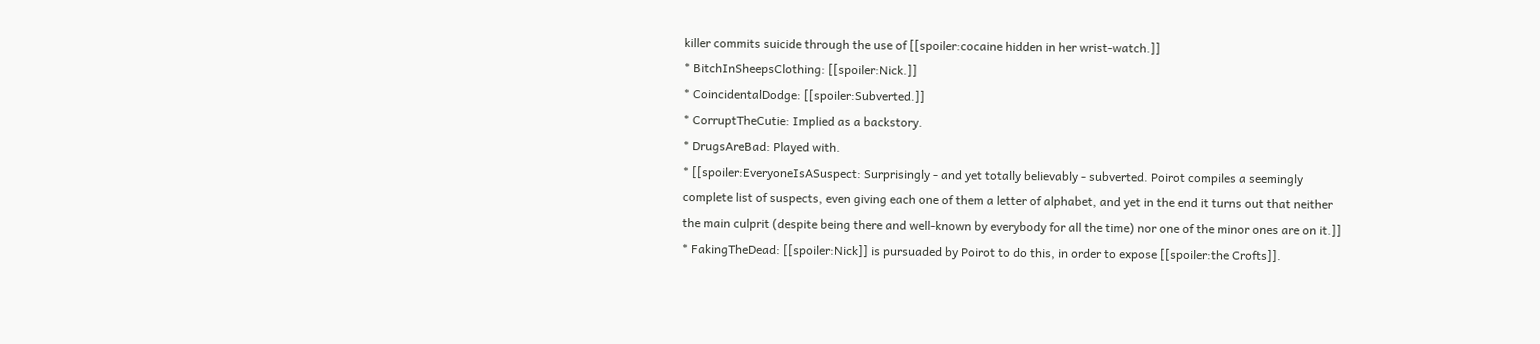killer commits suicide through the use of [[spoiler:cocaine hidden in her wrist-watch.]]
* BitchInSheepsClothing: [[spoiler:Nick.]]
* CoincidentalDodge: [[spoiler:Subverted.]]
* CorruptTheCutie: Implied as a backstory.
* DrugsAreBad: Played with.
* [[spoiler:EveryoneIsASuspect: Surprisingly - and yet totally believably - subverted. Poirot compiles a seemingly complete list of suspects, even giving each one of them a letter of alphabet, and yet in the end it turns out that neither the main culprit (despite being there and well-known by everybody for all the time) nor one of the minor ones are on it.]]
* FakingTheDead: [[spoiler:Nick]] is pursuaded by Poirot to do this, in order to expose [[spoiler:the Crofts]].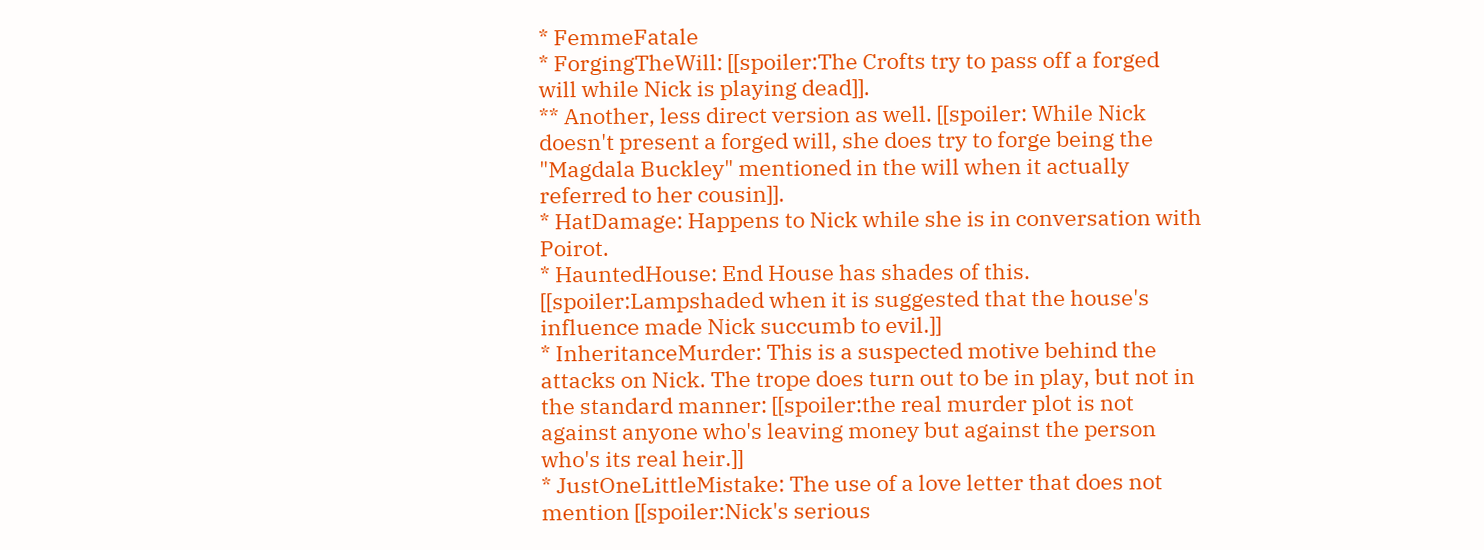* FemmeFatale
* ForgingTheWill: [[spoiler:The Crofts try to pass off a forged will while Nick is playing dead]].
** Another, less direct version as well. [[spoiler: While Nick doesn't present a forged will, she does try to forge being the "Magdala Buckley" mentioned in the will when it actually referred to her cousin]].
* HatDamage: Happens to Nick while she is in conversation with Poirot.
* HauntedHouse: End House has shades of this. [[spoiler:Lampshaded when it is suggested that the house's influence made Nick succumb to evil.]]
* InheritanceMurder: This is a suspected motive behind the attacks on Nick. The trope does turn out to be in play, but not in the standard manner: [[spoiler:the real murder plot is not against anyone who's leaving money but against the person who's its real heir.]]
* JustOneLittleMistake: The use of a love letter that does not mention [[spoiler:Nick's serious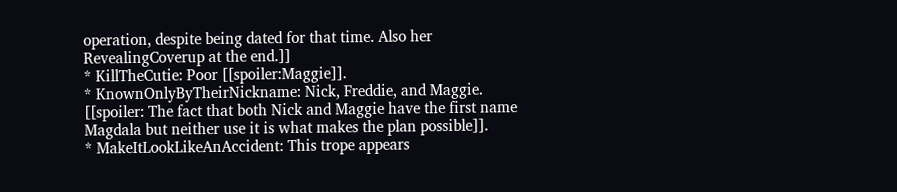operation, despite being dated for that time. Also her RevealingCoverup at the end.]]
* KillTheCutie: Poor [[spoiler:Maggie]].
* KnownOnlyByTheirNickname: Nick, Freddie, and Maggie. [[spoiler: The fact that both Nick and Maggie have the first name Magdala but neither use it is what makes the plan possible]].
* MakeItLookLikeAnAccident: This trope appears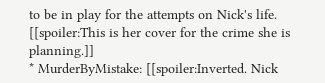to be in play for the attempts on Nick's life. [[spoiler:This is her cover for the crime she is planning.]]
* MurderByMistake: [[spoiler:Inverted. Nick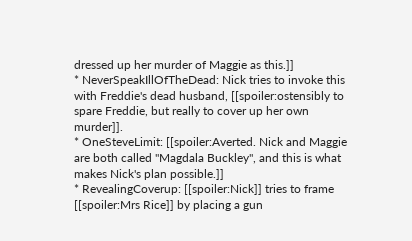dressed up her murder of Maggie as this.]]
* NeverSpeakIllOfTheDead: Nick tries to invoke this with Freddie's dead husband, [[spoiler:ostensibly to spare Freddie, but really to cover up her own murder]].
* OneSteveLimit: [[spoiler:Averted. Nick and Maggie are both called "Magdala Buckley", and this is what makes Nick's plan possible.]]
* RevealingCoverup: [[spoiler:Nick]] tries to frame [[spoiler:Mrs Rice]] by placing a gun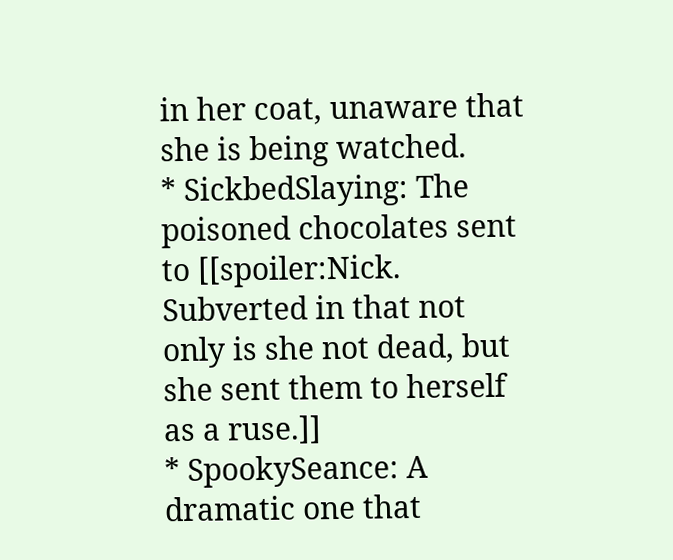in her coat, unaware that she is being watched.
* SickbedSlaying: The poisoned chocolates sent to [[spoiler:Nick. Subverted in that not only is she not dead, but she sent them to herself as a ruse.]]
* SpookySeance: A dramatic one that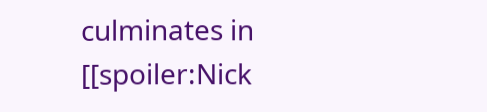culminates in [[spoiler:Nick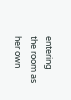entering the room as her own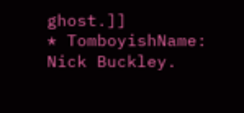ghost.]]
* TomboyishName: Nick Buckley.